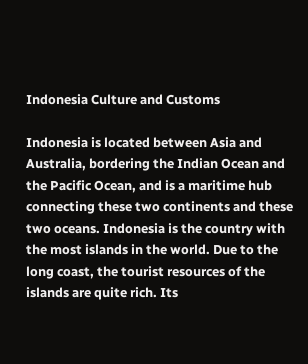Indonesia Culture and Customs

Indonesia is located between Asia and Australia, bordering the Indian Ocean and the Pacific Ocean, and is a maritime hub connecting these two continents and these two oceans. Indonesia is the country with the most islands in the world. Due to the long coast, the tourist resources of the islands are quite rich. Its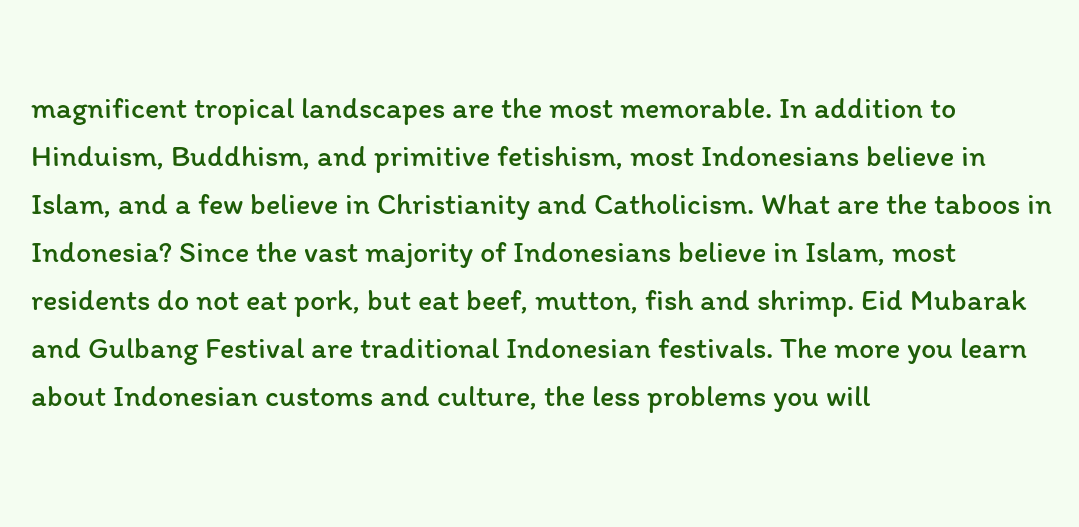magnificent tropical landscapes are the most memorable. In addition to Hinduism, Buddhism, and primitive fetishism, most Indonesians believe in Islam, and a few believe in Christianity and Catholicism. What are the taboos in Indonesia? Since the vast majority of Indonesians believe in Islam, most residents do not eat pork, but eat beef, mutton, fish and shrimp. Eid Mubarak and Gulbang Festival are traditional Indonesian festivals. The more you learn about Indonesian customs and culture, the less problems you will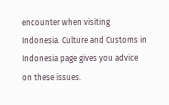encounter when visiting Indonesia. Culture and Customs in Indonesia page gives you advice on these issues.